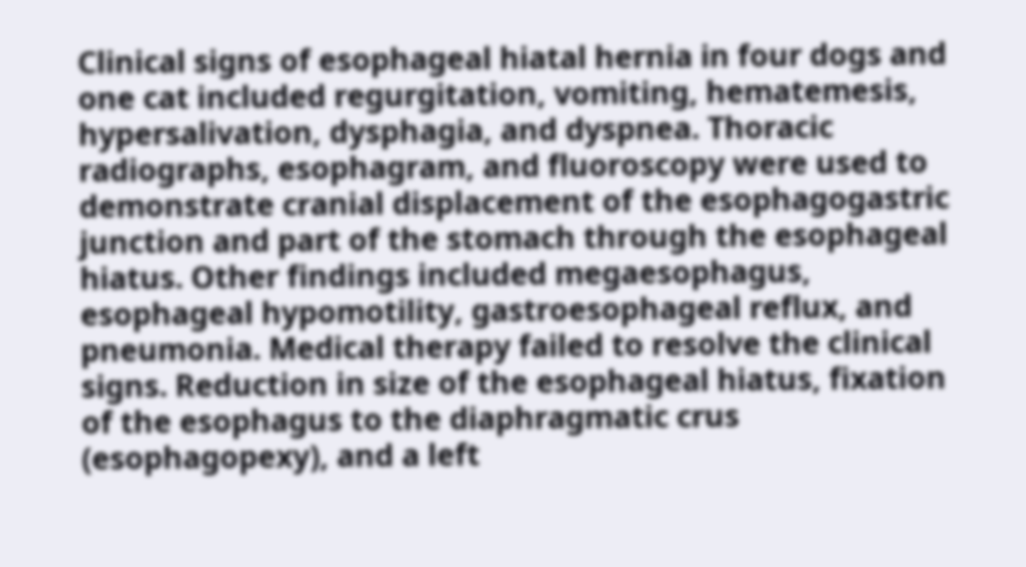Clinical signs of esophageal hiatal hernia in four dogs and one cat included regurgitation, vomiting, hematemesis, hypersalivation, dysphagia, and dyspnea. Thoracic radiographs, esophagram, and fluoroscopy were used to demonstrate cranial displacement of the esophagogastric junction and part of the stomach through the esophageal hiatus. Other findings included megaesophagus, esophageal hypomotility, gastroesophageal reflux, and pneumonia. Medical therapy failed to resolve the clinical signs. Reduction in size of the esophageal hiatus, fixation of the esophagus to the diaphragmatic crus (esophagopexy), and a left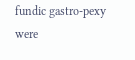fundic gastro-pexy were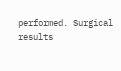performed. Surgical results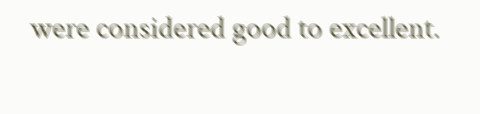were considered good to excellent.